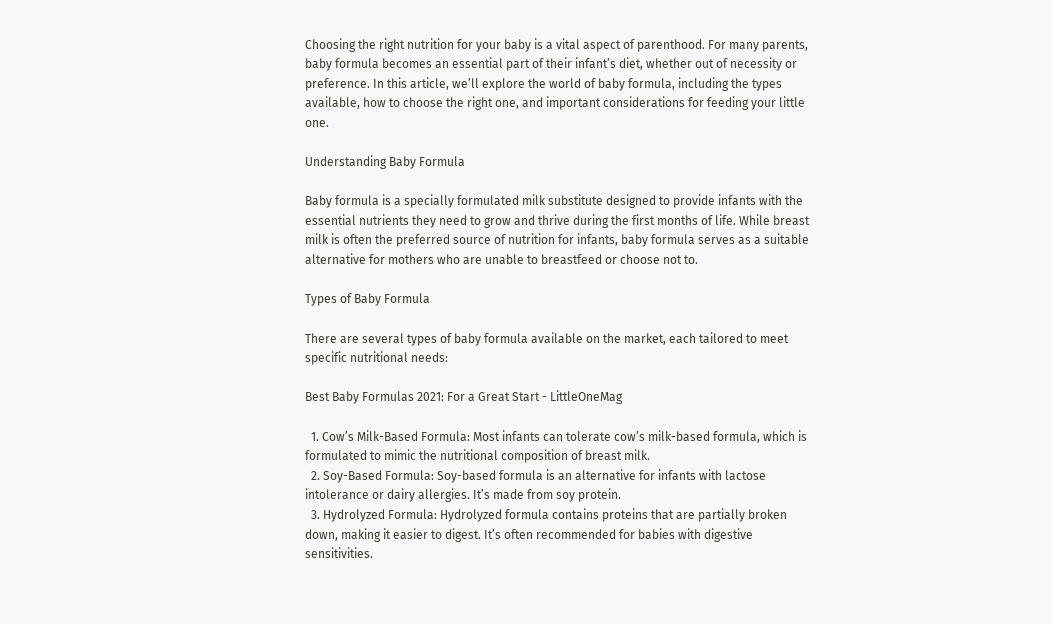Choosing the right nutrition for your baby is a vital aspect of parenthood. For many parents, baby formula becomes an essential part of their infant’s diet, whether out of necessity or preference. In this article, we’ll explore the world of baby formula, including the types available, how to choose the right one, and important considerations for feeding your little one.

Understanding Baby Formula

Baby formula is a specially formulated milk substitute designed to provide infants with the essential nutrients they need to grow and thrive during the first months of life. While breast milk is often the preferred source of nutrition for infants, baby formula serves as a suitable alternative for mothers who are unable to breastfeed or choose not to.

Types of Baby Formula

There are several types of baby formula available on the market, each tailored to meet specific nutritional needs:

Best Baby Formulas 2021: For a Great Start - LittleOneMag

  1. Cow’s Milk-Based Formula: Most infants can tolerate cow’s milk-based formula, which is formulated to mimic the nutritional composition of breast milk.
  2. Soy-Based Formula: Soy-based formula is an alternative for infants with lactose intolerance or dairy allergies. It’s made from soy protein.
  3. Hydrolyzed Formula: Hydrolyzed formula contains proteins that are partially broken down, making it easier to digest. It’s often recommended for babies with digestive sensitivities.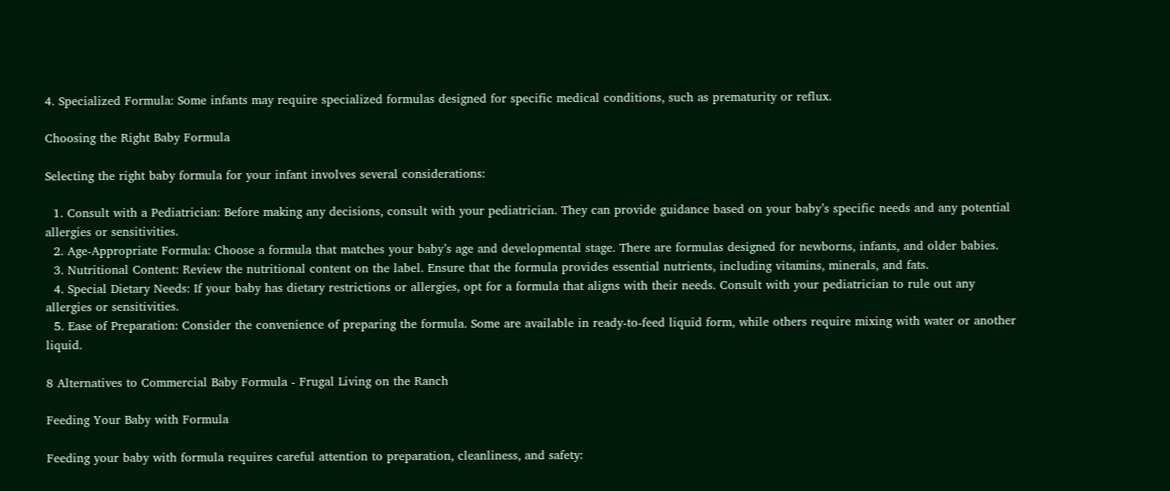4. Specialized Formula: Some infants may require specialized formulas designed for specific medical conditions, such as prematurity or reflux.

Choosing the Right Baby Formula

Selecting the right baby formula for your infant involves several considerations:

  1. Consult with a Pediatrician: Before making any decisions, consult with your pediatrician. They can provide guidance based on your baby’s specific needs and any potential allergies or sensitivities.
  2. Age-Appropriate Formula: Choose a formula that matches your baby’s age and developmental stage. There are formulas designed for newborns, infants, and older babies.
  3. Nutritional Content: Review the nutritional content on the label. Ensure that the formula provides essential nutrients, including vitamins, minerals, and fats.
  4. Special Dietary Needs: If your baby has dietary restrictions or allergies, opt for a formula that aligns with their needs. Consult with your pediatrician to rule out any allergies or sensitivities.
  5. Ease of Preparation: Consider the convenience of preparing the formula. Some are available in ready-to-feed liquid form, while others require mixing with water or another liquid.

8 Alternatives to Commercial Baby Formula - Frugal Living on the Ranch

Feeding Your Baby with Formula

Feeding your baby with formula requires careful attention to preparation, cleanliness, and safety: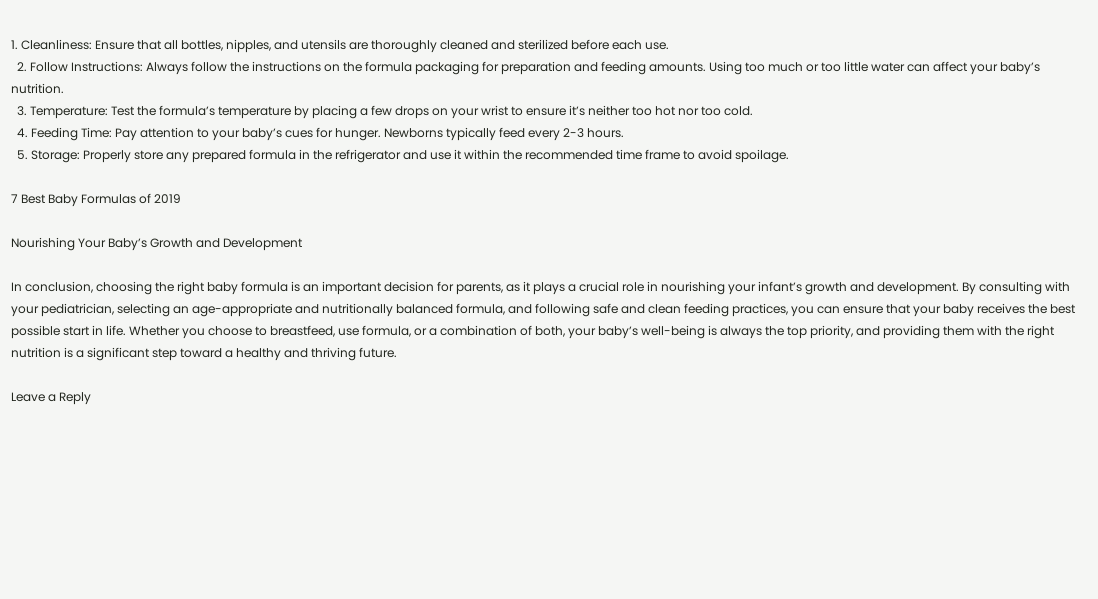1. Cleanliness: Ensure that all bottles, nipples, and utensils are thoroughly cleaned and sterilized before each use.
  2. Follow Instructions: Always follow the instructions on the formula packaging for preparation and feeding amounts. Using too much or too little water can affect your baby’s nutrition.
  3. Temperature: Test the formula’s temperature by placing a few drops on your wrist to ensure it’s neither too hot nor too cold.
  4. Feeding Time: Pay attention to your baby’s cues for hunger. Newborns typically feed every 2-3 hours.
  5. Storage: Properly store any prepared formula in the refrigerator and use it within the recommended time frame to avoid spoilage.

7 Best Baby Formulas of 2019

Nourishing Your Baby’s Growth and Development

In conclusion, choosing the right baby formula is an important decision for parents, as it plays a crucial role in nourishing your infant’s growth and development. By consulting with your pediatrician, selecting an age-appropriate and nutritionally balanced formula, and following safe and clean feeding practices, you can ensure that your baby receives the best possible start in life. Whether you choose to breastfeed, use formula, or a combination of both, your baby’s well-being is always the top priority, and providing them with the right nutrition is a significant step toward a healthy and thriving future.

Leave a Reply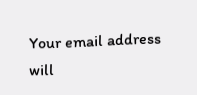Your email address will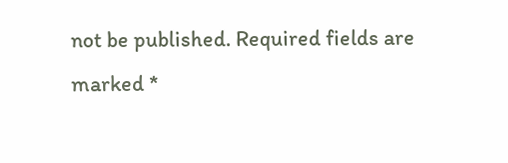not be published. Required fields are marked *